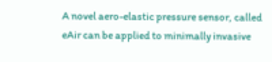A novel aero-elastic pressure sensor, called eAir can be applied to minimally invasive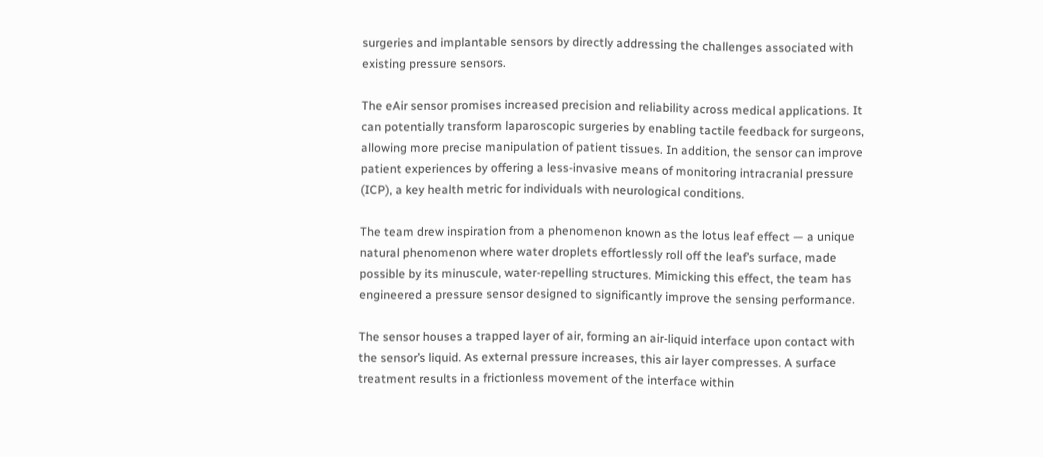surgeries and implantable sensors by directly addressing the challenges associated with existing pressure sensors.

The eAir sensor promises increased precision and reliability across medical applications. It can potentially transform laparoscopic surgeries by enabling tactile feedback for surgeons, allowing more precise manipulation of patient tissues. In addition, the sensor can improve patient experiences by offering a less-invasive means of monitoring intracranial pressure (ICP), a key health metric for individuals with neurological conditions.

The team drew inspiration from a phenomenon known as the lotus leaf effect — a unique natural phenomenon where water droplets effortlessly roll off the leaf’s surface, made possible by its minuscule, water-repelling structures. Mimicking this effect, the team has engineered a pressure sensor designed to significantly improve the sensing performance.

The sensor houses a trapped layer of air, forming an air-liquid interface upon contact with the sensor’s liquid. As external pressure increases, this air layer compresses. A surface treatment results in a frictionless movement of the interface within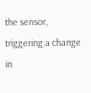the sensor, triggering a change in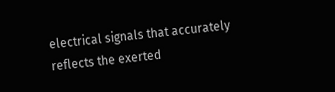electrical signals that accurately reflects the exerted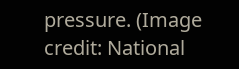pressure. (Image credit: National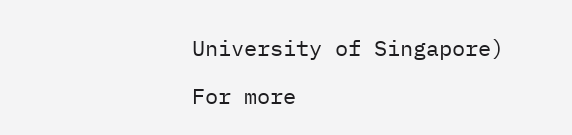University of Singapore)

For more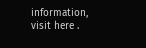information, visit here .